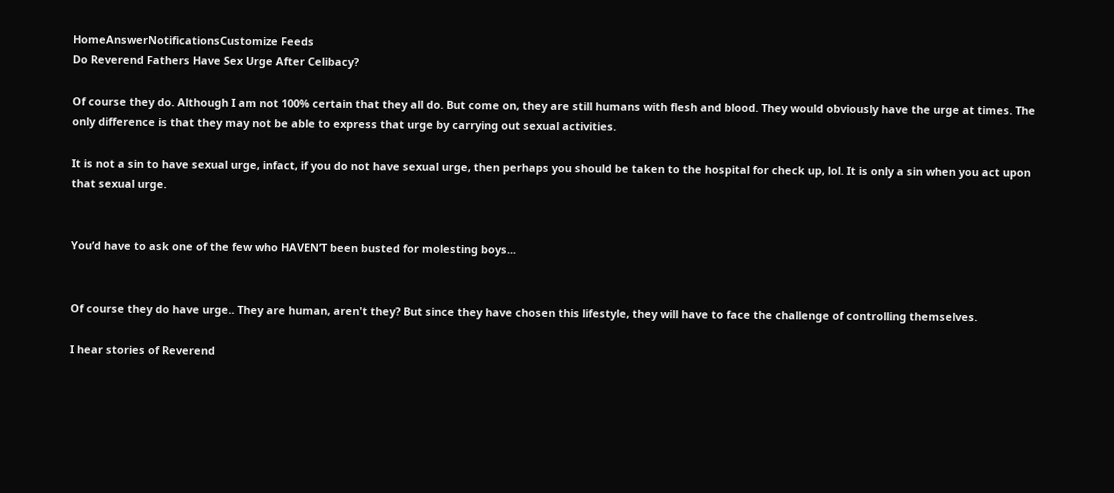HomeAnswerNotificationsCustomize Feeds
Do Reverend Fathers Have Sex Urge After Celibacy?

Of course they do. Although I am not 100% certain that they all do. But come on, they are still humans with flesh and blood. They would obviously have the urge at times. The only difference is that they may not be able to express that urge by carrying out sexual activities.

It is not a sin to have sexual urge, infact, if you do not have sexual urge, then perhaps you should be taken to the hospital for check up, lol. It is only a sin when you act upon that sexual urge.


You’d have to ask one of the few who HAVEN’T been busted for molesting boys...


Of course they do have urge.. They are human, aren't they? But since they have chosen this lifestyle, they will have to face the challenge of controlling themselves.

I hear stories of Reverend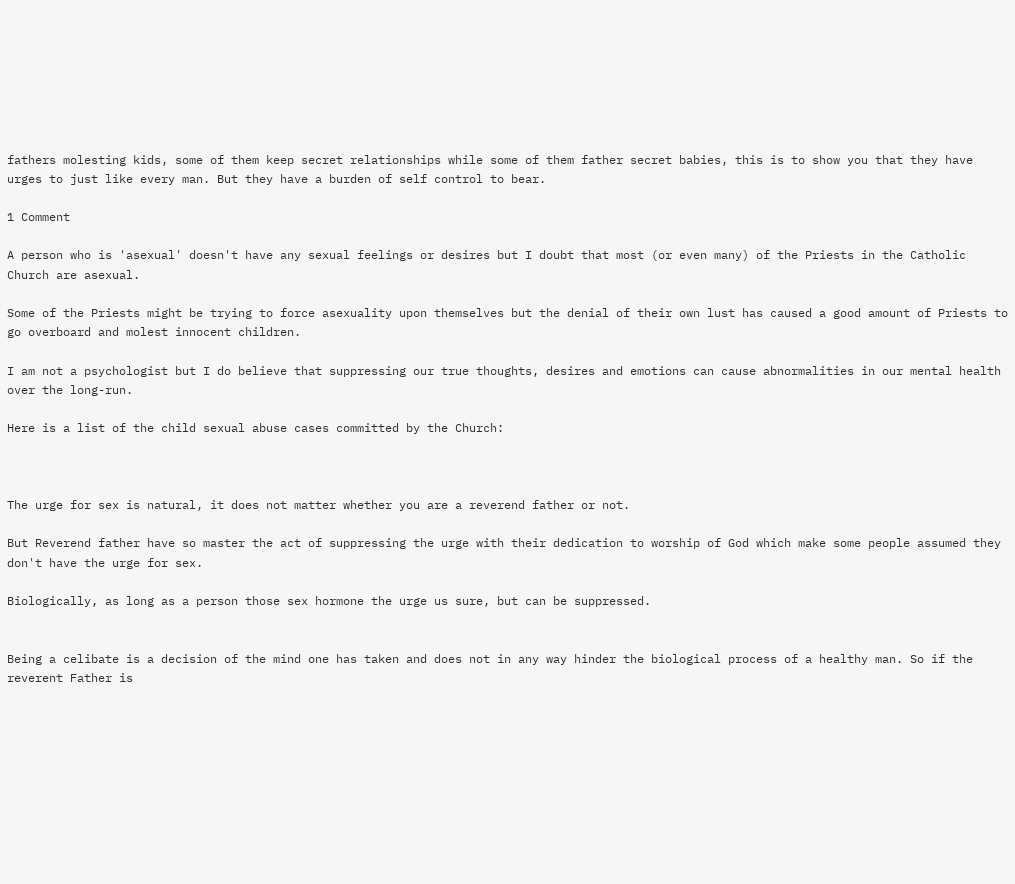fathers molesting kids, some of them keep secret relationships while some of them father secret babies, this is to show you that they have urges to just like every man. But they have a burden of self control to bear.

1 Comment

A person who is 'asexual' doesn't have any sexual feelings or desires but I doubt that most (or even many) of the Priests in the Catholic Church are asexual.

Some of the Priests might be trying to force asexuality upon themselves but the denial of their own lust has caused a good amount of Priests to go overboard and molest innocent children.

I am not a psychologist but I do believe that suppressing our true thoughts, desires and emotions can cause abnormalities in our mental health over the long-run.

Here is a list of the child sexual abuse cases committed by the Church:



The urge for sex is natural, it does not matter whether you are a reverend father or not.

But Reverend father have so master the act of suppressing the urge with their dedication to worship of God which make some people assumed they don't have the urge for sex.

Biologically, as long as a person those sex hormone the urge us sure, but can be suppressed.


Being a celibate is a decision of the mind one has taken and does not in any way hinder the biological process of a healthy man. So if the reverent Father is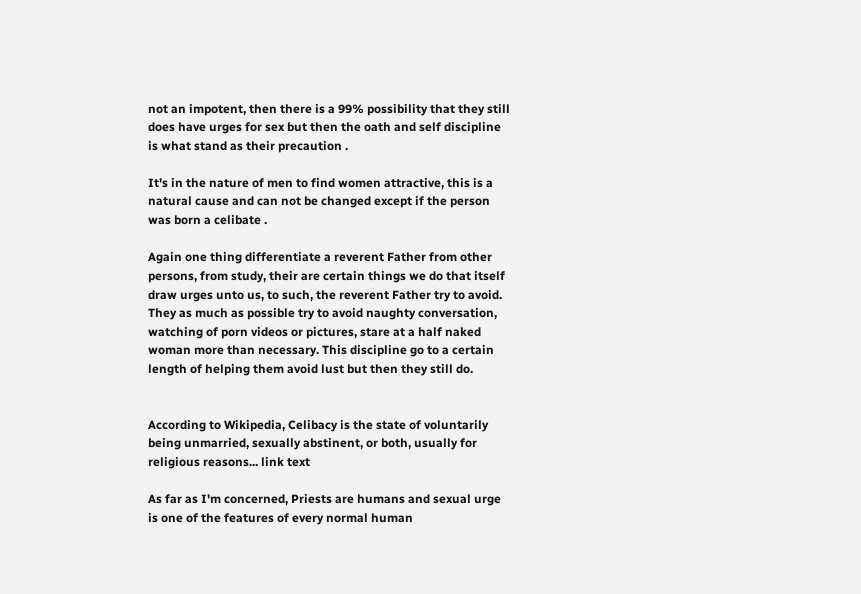not an impotent, then there is a 99% possibility that they still does have urges for sex but then the oath and self discipline is what stand as their precaution .

It's in the nature of men to find women attractive, this is a natural cause and can not be changed except if the person was born a celibate .

Again one thing differentiate a reverent Father from other persons, from study, their are certain things we do that itself draw urges unto us, to such, the reverent Father try to avoid. They as much as possible try to avoid naughty conversation, watching of porn videos or pictures, stare at a half naked woman more than necessary. This discipline go to a certain length of helping them avoid lust but then they still do.


According to Wikipedia, Celibacy is the state of voluntarily being unmarried, sexually abstinent, or both, usually for religious reasons... link text

As far as I'm concerned, Priests are humans and sexual urge is one of the features of every normal human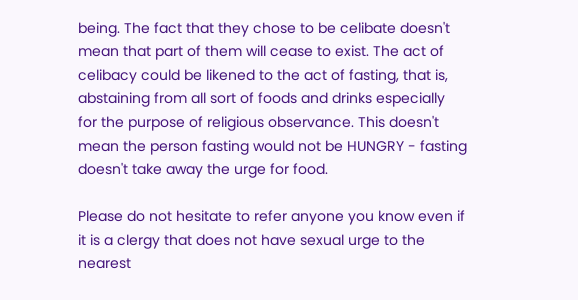being. The fact that they chose to be celibate doesn't mean that part of them will cease to exist. The act of celibacy could be likened to the act of fasting, that is, abstaining from all sort of foods and drinks especially for the purpose of religious observance. This doesn't mean the person fasting would not be HUNGRY - fasting doesn't take away the urge for food.

Please do not hesitate to refer anyone you know even if it is a clergy that does not have sexual urge to the nearest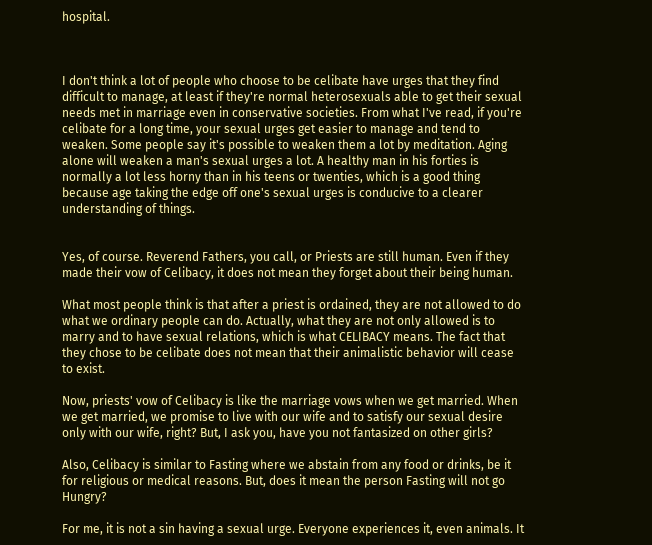hospital.



I don't think a lot of people who choose to be celibate have urges that they find difficult to manage, at least if they're normal heterosexuals able to get their sexual needs met in marriage even in conservative societies. From what I've read, if you're celibate for a long time, your sexual urges get easier to manage and tend to weaken. Some people say it's possible to weaken them a lot by meditation. Aging alone will weaken a man's sexual urges a lot. A healthy man in his forties is normally a lot less horny than in his teens or twenties, which is a good thing because age taking the edge off one's sexual urges is conducive to a clearer understanding of things.


Yes, of course. Reverend Fathers, you call, or Priests are still human. Even if they made their vow of Celibacy, it does not mean they forget about their being human.

What most people think is that after a priest is ordained, they are not allowed to do what we ordinary people can do. Actually, what they are not only allowed is to marry and to have sexual relations, which is what CELIBACY means. The fact that they chose to be celibate does not mean that their animalistic behavior will cease to exist.

Now, priests' vow of Celibacy is like the marriage vows when we get married. When we get married, we promise to live with our wife and to satisfy our sexual desire only with our wife, right? But, I ask you, have you not fantasized on other girls?

Also, Celibacy is similar to Fasting where we abstain from any food or drinks, be it for religious or medical reasons. But, does it mean the person Fasting will not go Hungry?

For me, it is not a sin having a sexual urge. Everyone experiences it, even animals. It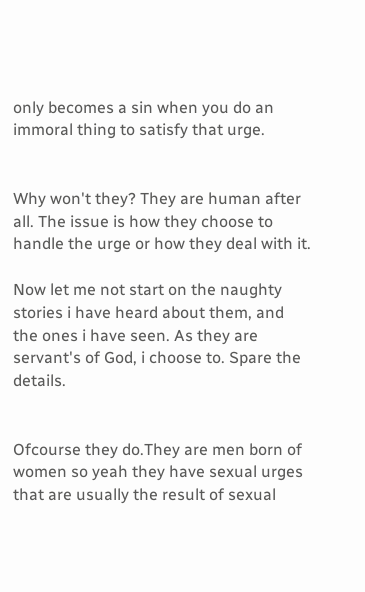only becomes a sin when you do an immoral thing to satisfy that urge.


Why won't they? They are human after all. The issue is how they choose to handle the urge or how they deal with it.

Now let me not start on the naughty stories i have heard about them, and the ones i have seen. As they are servant's of God, i choose to. Spare the details.


Ofcourse they do.They are men born of women so yeah they have sexual urges that are usually the result of sexual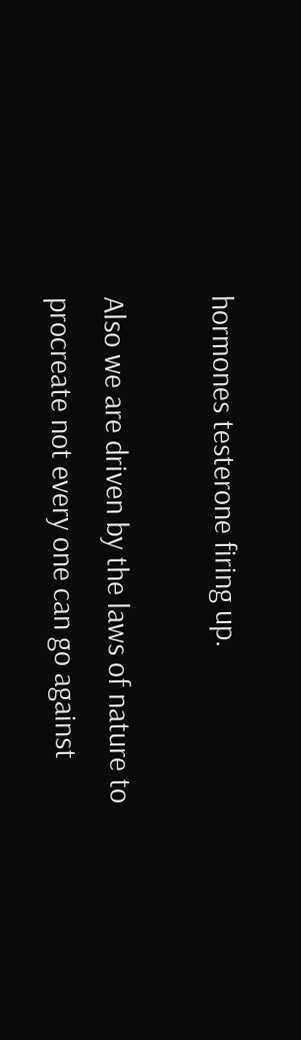hormones testerone firing up.

Also we are driven by the laws of nature to procreate not every one can go against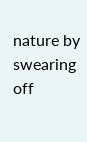nature by swearing off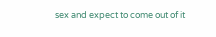sex and expect to come out of it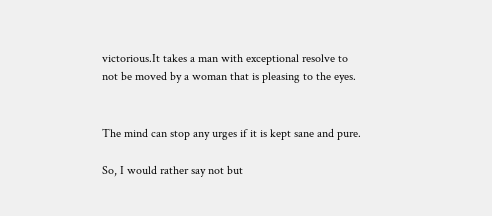victorious.It takes a man with exceptional resolve to not be moved by a woman that is pleasing to the eyes.


The mind can stop any urges if it is kept sane and pure.

So, I would rather say not but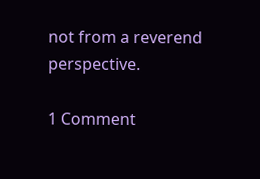not from a reverend perspective.

1 Comment